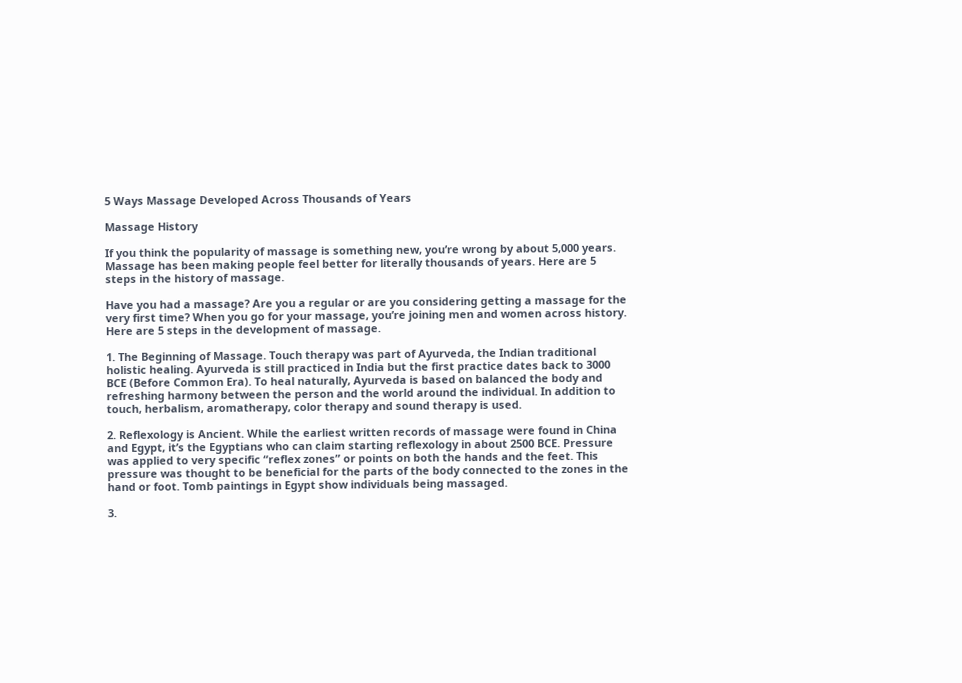5 Ways Massage Developed Across Thousands of Years

Massage History

If you think the popularity of massage is something new, you’re wrong by about 5,000 years. Massage has been making people feel better for literally thousands of years. Here are 5 steps in the history of massage.

Have you had a massage? Are you a regular or are you considering getting a massage for the very first time? When you go for your massage, you’re joining men and women across history. Here are 5 steps in the development of massage.

1. The Beginning of Massage. Touch therapy was part of Ayurveda, the Indian traditional holistic healing. Ayurveda is still practiced in India but the first practice dates back to 3000 BCE (Before Common Era). To heal naturally, Ayurveda is based on balanced the body and refreshing harmony between the person and the world around the individual. In addition to touch, herbalism, aromatherapy, color therapy and sound therapy is used.

2. Reflexology is Ancient. While the earliest written records of massage were found in China and Egypt, it’s the Egyptians who can claim starting reflexology in about 2500 BCE. Pressure was applied to very specific “reflex zones” or points on both the hands and the feet. This pressure was thought to be beneficial for the parts of the body connected to the zones in the hand or foot. Tomb paintings in Egypt show individuals being massaged.

3.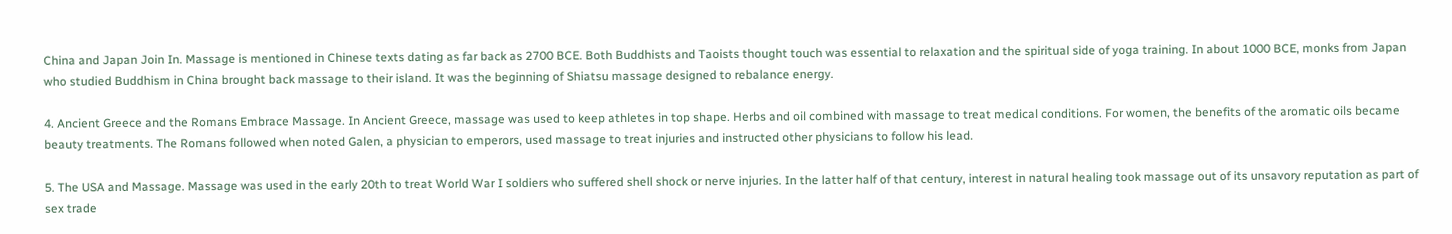China and Japan Join In. Massage is mentioned in Chinese texts dating as far back as 2700 BCE. Both Buddhists and Taoists thought touch was essential to relaxation and the spiritual side of yoga training. In about 1000 BCE, monks from Japan who studied Buddhism in China brought back massage to their island. It was the beginning of Shiatsu massage designed to rebalance energy.

4. Ancient Greece and the Romans Embrace Massage. In Ancient Greece, massage was used to keep athletes in top shape. Herbs and oil combined with massage to treat medical conditions. For women, the benefits of the aromatic oils became beauty treatments. The Romans followed when noted Galen, a physician to emperors, used massage to treat injuries and instructed other physicians to follow his lead.

5. The USA and Massage. Massage was used in the early 20th to treat World War I soldiers who suffered shell shock or nerve injuries. In the latter half of that century, interest in natural healing took massage out of its unsavory reputation as part of sex trade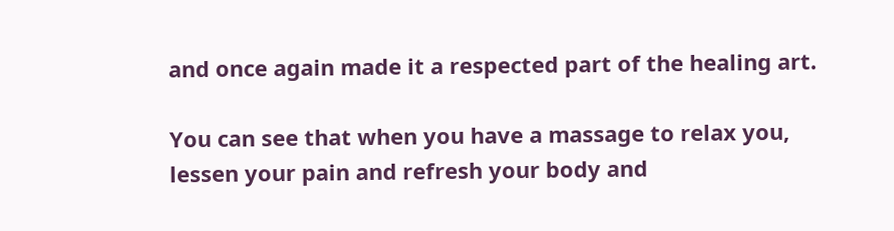and once again made it a respected part of the healing art.

You can see that when you have a massage to relax you, lessen your pain and refresh your body and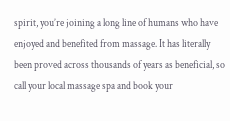spirit, you’re joining a long line of humans who have enjoyed and benefited from massage. It has literally been proved across thousands of years as beneficial, so call your local massage spa and book your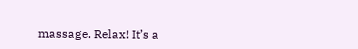massage. Relax! It’s a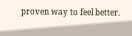proven way to feel better.